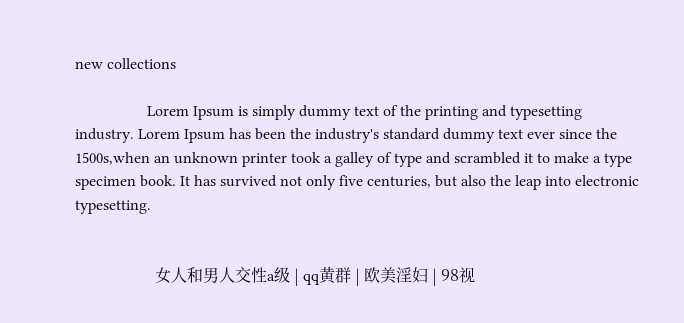new collections

                  Lorem Ipsum is simply dummy text of the printing and typesetting industry. Lorem Ipsum has been the industry's standard dummy text ever since the 1500s,when an unknown printer took a galley of type and scrambled it to make a type specimen book. It has survived not only five centuries, but also the leap into electronic typesetting.


                    女人和男人交性a级 | qq黄群 | 欧美淫妇 | 98视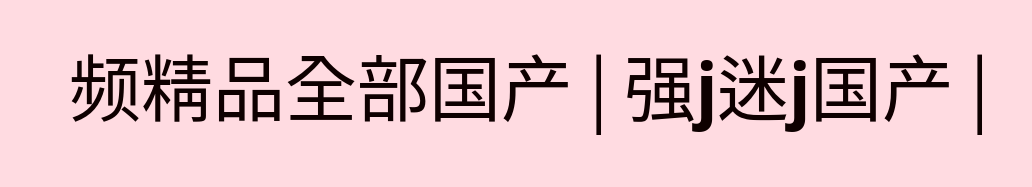频精品全部国产 | 强j迷j国产 |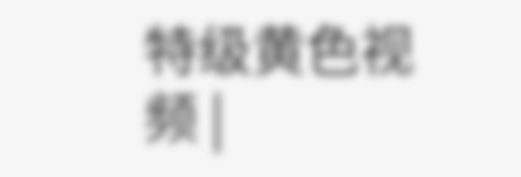特级黄色视频 |